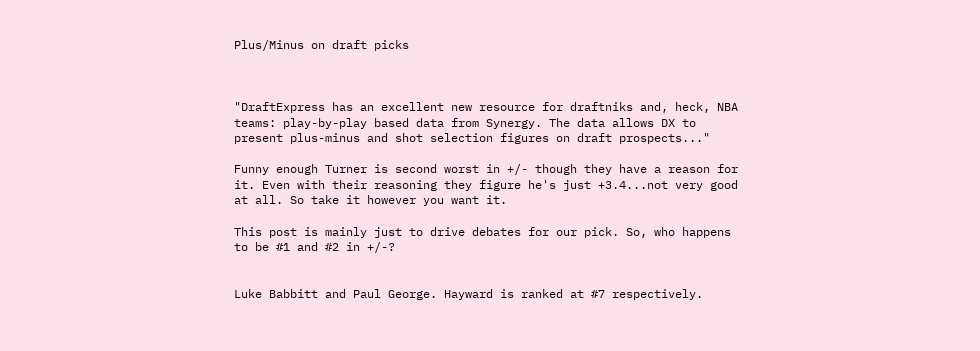Plus/Minus on draft picks



"DraftExpress has an excellent new resource for draftniks and, heck, NBA teams: play-by-play based data from Synergy. The data allows DX to present plus-minus and shot selection figures on draft prospects..."

Funny enough Turner is second worst in +/- though they have a reason for it. Even with their reasoning they figure he's just +3.4...not very good at all. So take it however you want it.

This post is mainly just to drive debates for our pick. So, who happens to be #1 and #2 in +/-?


Luke Babbitt and Paul George. Hayward is ranked at #7 respectively.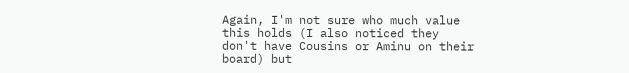Again, I'm not sure who much value this holds (I also noticed they don't have Cousins or Aminu on their board) but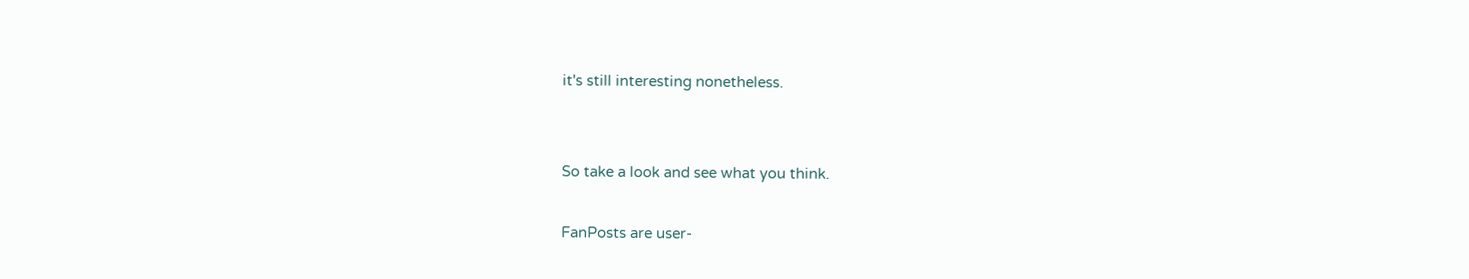it's still interesting nonetheless.


So take a look and see what you think.

FanPosts are user-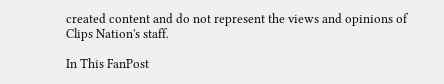created content and do not represent the views and opinions of Clips Nation's staff.

In This FanPost